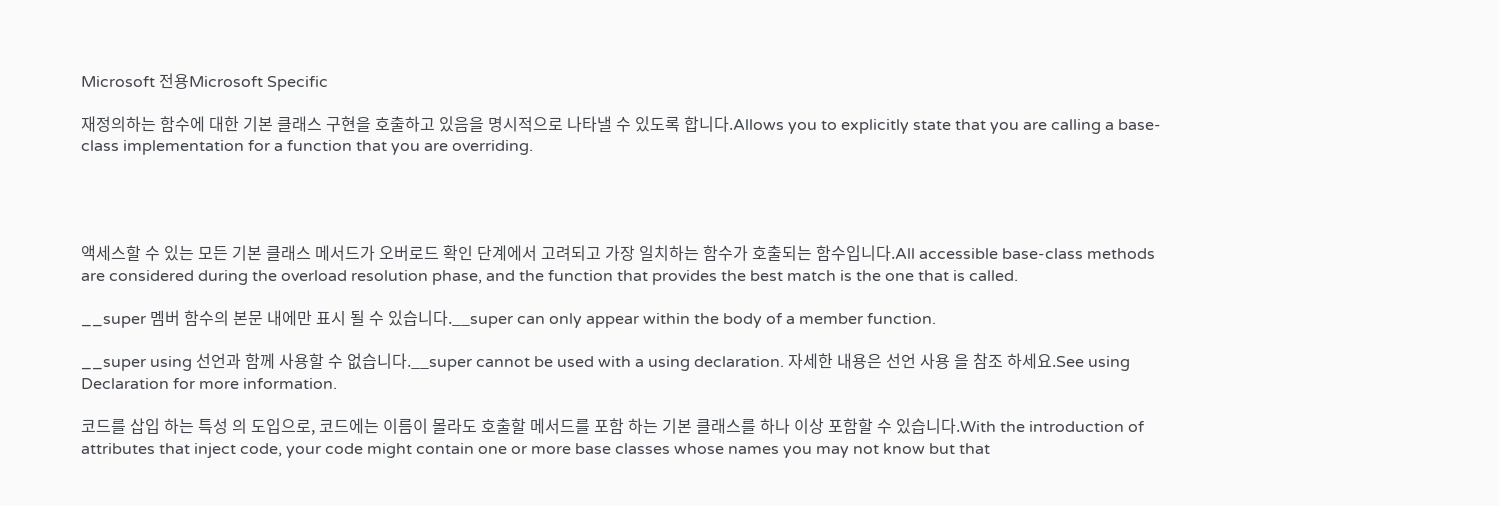Microsoft 전용Microsoft Specific

재정의하는 함수에 대한 기본 클래스 구현을 호출하고 있음을 명시적으로 나타낼 수 있도록 합니다.Allows you to explicitly state that you are calling a base-class implementation for a function that you are overriding.




액세스할 수 있는 모든 기본 클래스 메서드가 오버로드 확인 단계에서 고려되고 가장 일치하는 함수가 호출되는 함수입니다.All accessible base-class methods are considered during the overload resolution phase, and the function that provides the best match is the one that is called.

__super 멤버 함수의 본문 내에만 표시 될 수 있습니다.__super can only appear within the body of a member function.

__super using 선언과 함께 사용할 수 없습니다.__super cannot be used with a using declaration. 자세한 내용은 선언 사용 을 참조 하세요.See using Declaration for more information.

코드를 삽입 하는 특성 의 도입으로, 코드에는 이름이 몰라도 호출할 메서드를 포함 하는 기본 클래스를 하나 이상 포함할 수 있습니다.With the introduction of attributes that inject code, your code might contain one or more base classes whose names you may not know but that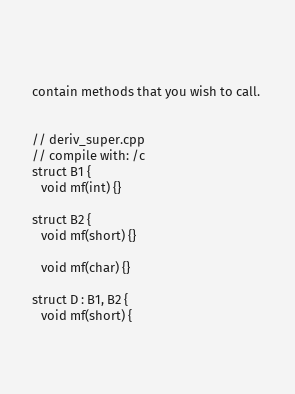contain methods that you wish to call.


// deriv_super.cpp
// compile with: /c
struct B1 {
   void mf(int) {}

struct B2 {
   void mf(short) {}

   void mf(char) {}

struct D : B1, B2 {
   void mf(short) {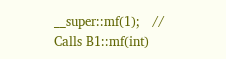__super::mf(1);   // Calls B1::mf(int)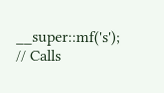__super::mf('s');   // Calls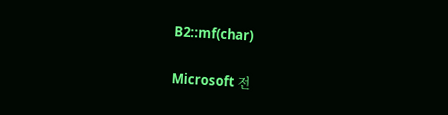B2::mf(char)

Microsoft 전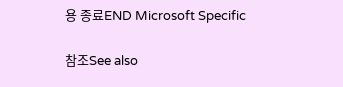용 종료END Microsoft Specific

참조See also